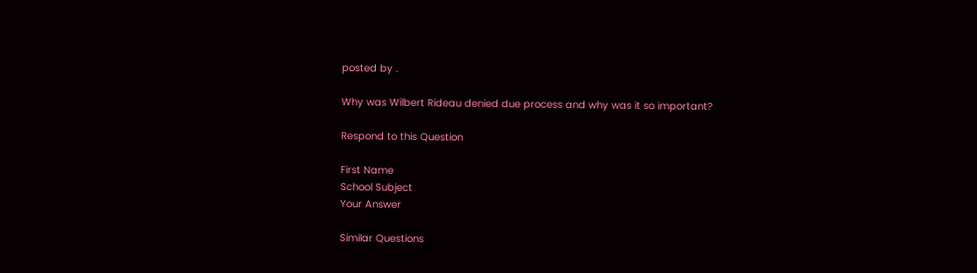posted by .

Why was Wilbert Rideau denied due process and why was it so important?

Respond to this Question

First Name
School Subject
Your Answer

Similar Questions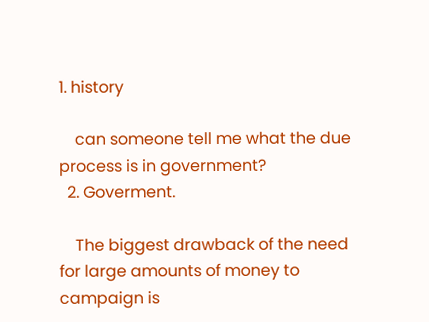1. history

    can someone tell me what the due process is in government?
  2. Goverment.

    The biggest drawback of the need for large amounts of money to campaign is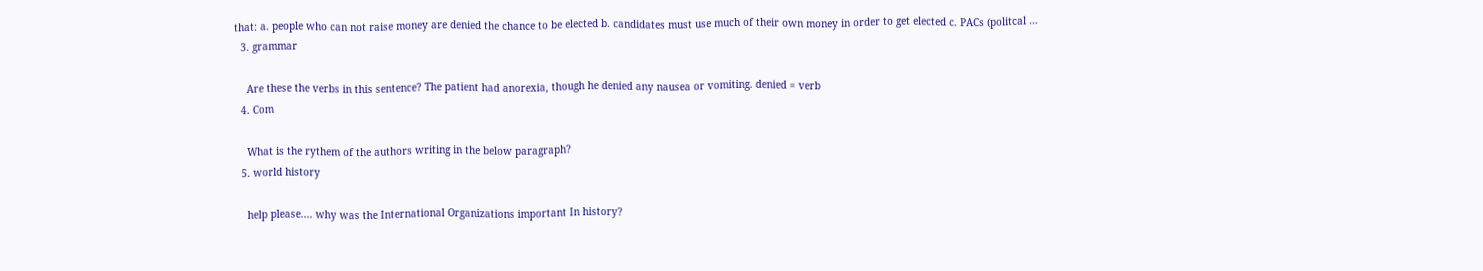that: a. people who can not raise money are denied the chance to be elected b. candidates must use much of their own money in order to get elected c. PACs (politcal …
  3. grammar

    Are these the verbs in this sentence? The patient had anorexia, though he denied any nausea or vomiting. denied = verb
  4. Com

    What is the rythem of the authors writing in the below paragraph?
  5. world history

    help please.... why was the International Organizations important In history?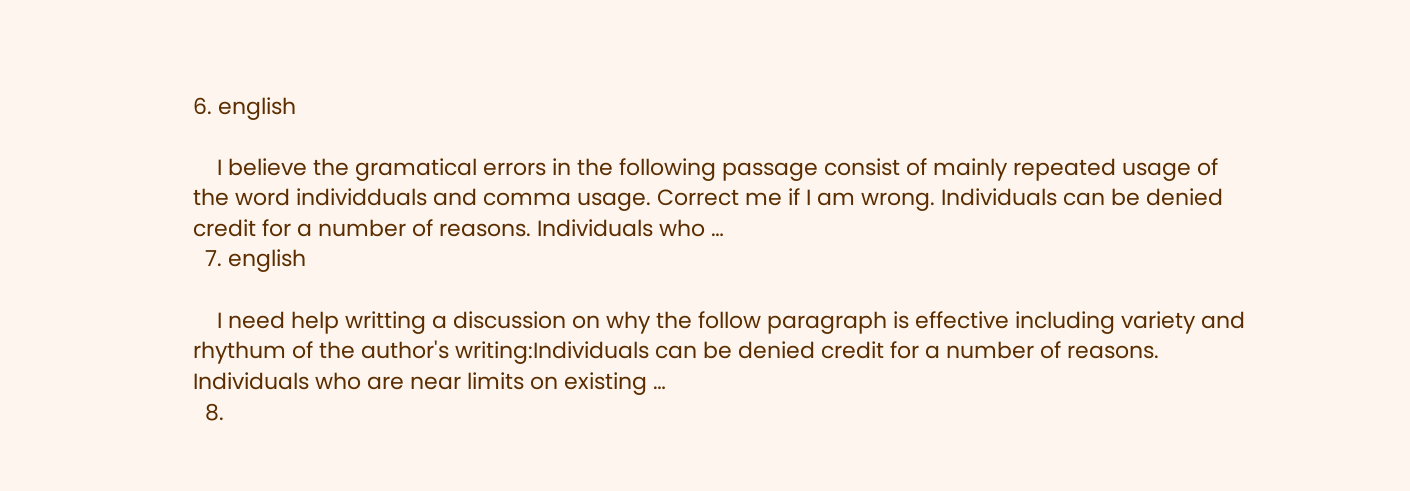6. english

    I believe the gramatical errors in the following passage consist of mainly repeated usage of the word individduals and comma usage. Correct me if I am wrong. Individuals can be denied credit for a number of reasons. Individuals who …
  7. english

    I need help writting a discussion on why the follow paragraph is effective including variety and rhythum of the author's writing:Individuals can be denied credit for a number of reasons. Individuals who are near limits on existing …
  8.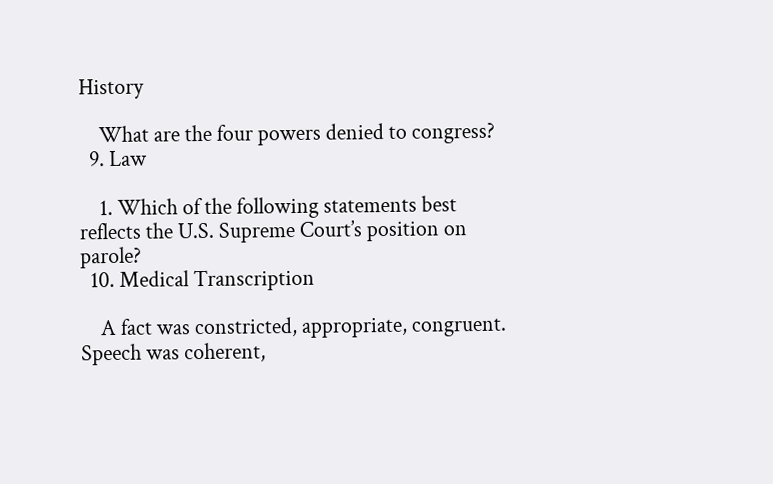History

    What are the four powers denied to congress?
  9. Law

    1. Which of the following statements best reflects the U.S. Supreme Court’s position on parole?
  10. Medical Transcription

    A fact was constricted, appropriate, congruent. Speech was coherent,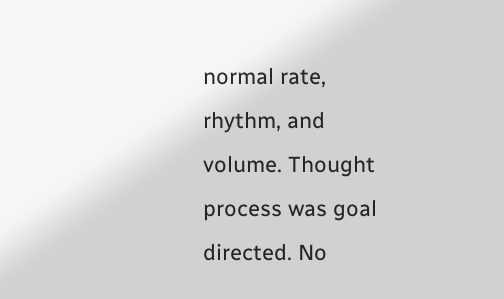normal rate, rhythm, and volume. Thought process was goal directed. No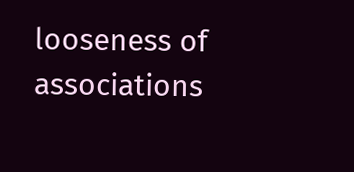looseness of associations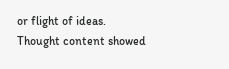or flight of ideas. Thought content showed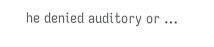he denied auditory or …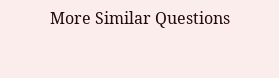More Similar Questions